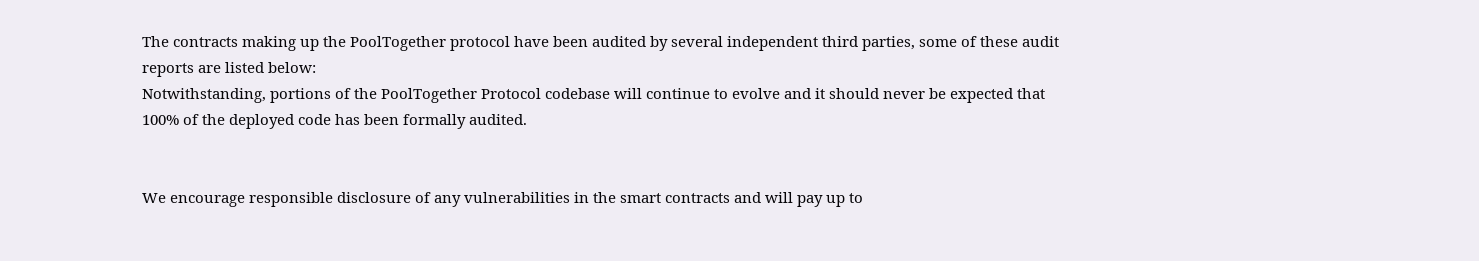The contracts making up the PoolTogether protocol have been audited by several independent third parties, some of these audit reports are listed below:
Notwithstanding, portions of the PoolTogether Protocol codebase will continue to evolve and it should never be expected that 100% of the deployed code has been formally audited.


We encourage responsible disclosure of any vulnerabilities in the smart contracts and will pay up to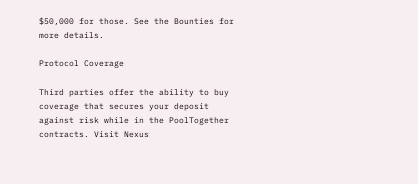$50,000 for those. See the Bounties for more details.

Protocol Coverage

Third parties offer the ability to buy coverage that secures your deposit against risk while in the PoolTogether contracts. Visit Nexus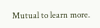Mutual to learn more.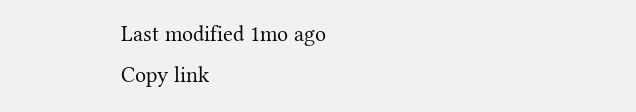Last modified 1mo ago
Copy link